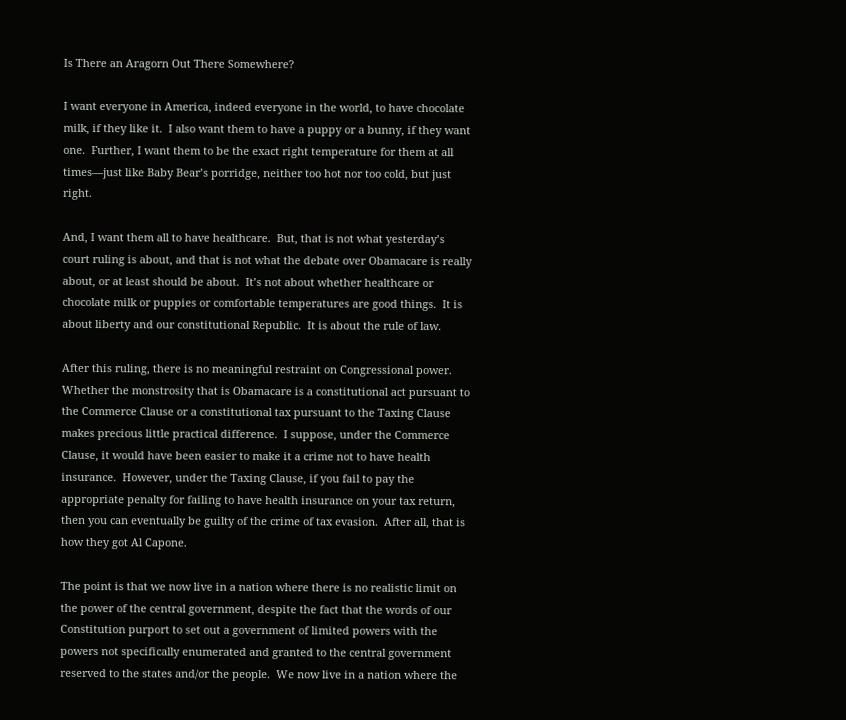Is There an Aragorn Out There Somewhere?

I want everyone in America, indeed everyone in the world, to have chocolate milk, if they like it.  I also want them to have a puppy or a bunny, if they want one.  Further, I want them to be the exact right temperature for them at all times—just like Baby Bear’s porridge, neither too hot nor too cold, but just right.

And, I want them all to have healthcare.  But, that is not what yesterday’s court ruling is about, and that is not what the debate over Obamacare is really about, or at least should be about.  It’s not about whether healthcare or chocolate milk or puppies or comfortable temperatures are good things.  It is about liberty and our constitutional Republic.  It is about the rule of law.

After this ruling, there is no meaningful restraint on Congressional power.  Whether the monstrosity that is Obamacare is a constitutional act pursuant to the Commerce Clause or a constitutional tax pursuant to the Taxing Clause makes precious little practical difference.  I suppose, under the Commerce Clause, it would have been easier to make it a crime not to have health insurance.  However, under the Taxing Clause, if you fail to pay the appropriate penalty for failing to have health insurance on your tax return, then you can eventually be guilty of the crime of tax evasion.  After all, that is how they got Al Capone.

The point is that we now live in a nation where there is no realistic limit on the power of the central government, despite the fact that the words of our Constitution purport to set out a government of limited powers with the powers not specifically enumerated and granted to the central government reserved to the states and/or the people.  We now live in a nation where the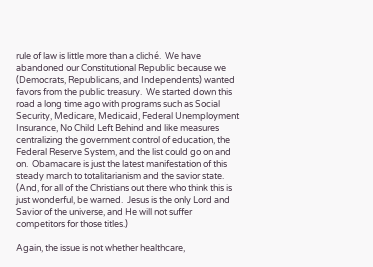rule of law is little more than a cliché.  We have abandoned our Constitutional Republic because we (Democrats, Republicans, and Independents) wanted favors from the public treasury.  We started down this road a long time ago with programs such as Social Security, Medicare, Medicaid, Federal Unemployment Insurance, No Child Left Behind and like measures centralizing the government control of education, the Federal Reserve System, and the list could go on and on.  Obamacare is just the latest manifestation of this steady march to totalitarianism and the savior state.  (And, for all of the Christians out there who think this is just wonderful, be warned.  Jesus is the only Lord and Savior of the universe, and He will not suffer competitors for those titles.)

Again, the issue is not whether healthcare,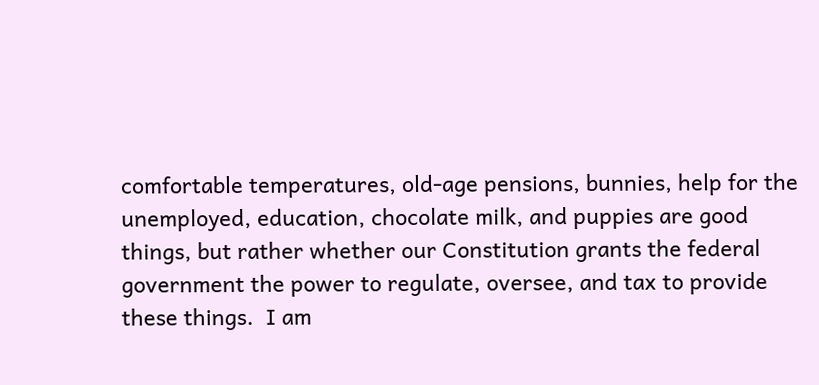comfortable temperatures, old-age pensions, bunnies, help for the unemployed, education, chocolate milk, and puppies are good things, but rather whether our Constitution grants the federal government the power to regulate, oversee, and tax to provide these things.  I am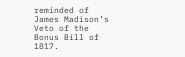reminded of James Madison’s Veto of the Bonus Bill of 1817.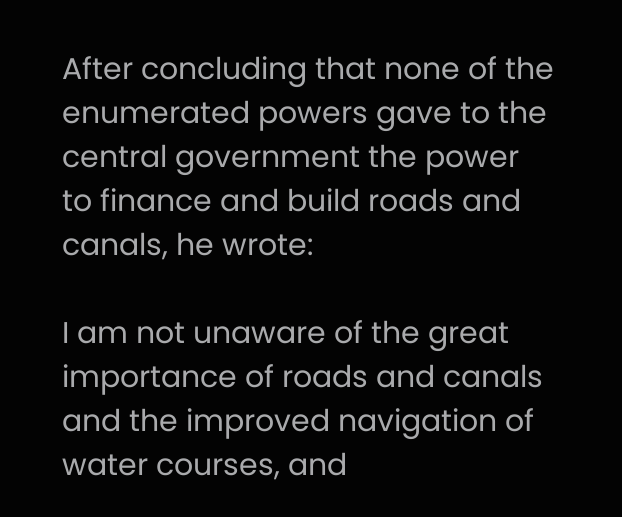After concluding that none of the enumerated powers gave to the central government the power to finance and build roads and canals, he wrote:

I am not unaware of the great importance of roads and canals and the improved navigation of water courses, and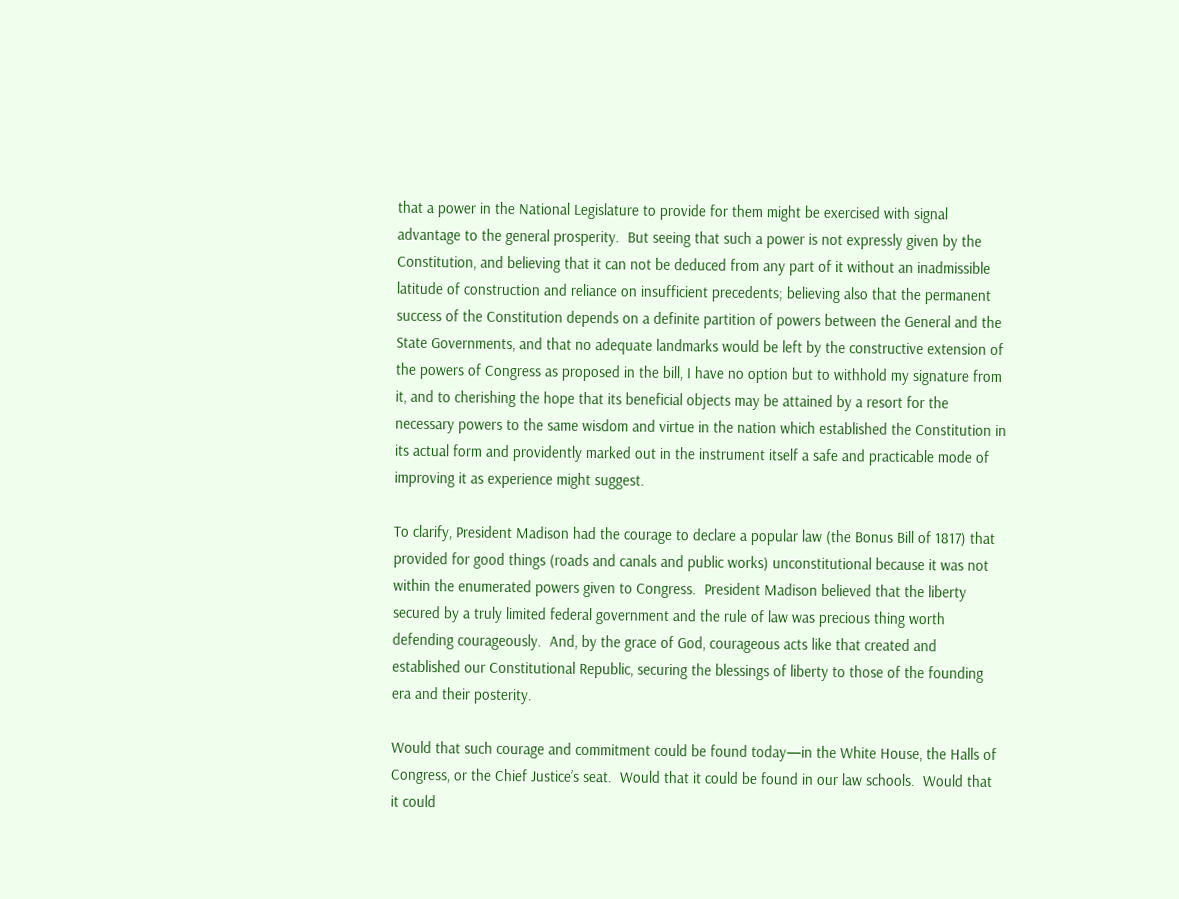that a power in the National Legislature to provide for them might be exercised with signal advantage to the general prosperity.  But seeing that such a power is not expressly given by the Constitution, and believing that it can not be deduced from any part of it without an inadmissible latitude of construction and reliance on insufficient precedents; believing also that the permanent success of the Constitution depends on a definite partition of powers between the General and the State Governments, and that no adequate landmarks would be left by the constructive extension of the powers of Congress as proposed in the bill, I have no option but to withhold my signature from it, and to cherishing the hope that its beneficial objects may be attained by a resort for the necessary powers to the same wisdom and virtue in the nation which established the Constitution in its actual form and providently marked out in the instrument itself a safe and practicable mode of improving it as experience might suggest.

To clarify, President Madison had the courage to declare a popular law (the Bonus Bill of 1817) that provided for good things (roads and canals and public works) unconstitutional because it was not within the enumerated powers given to Congress.  President Madison believed that the liberty secured by a truly limited federal government and the rule of law was precious thing worth defending courageously.  And, by the grace of God, courageous acts like that created and established our Constitutional Republic, securing the blessings of liberty to those of the founding era and their posterity.

Would that such courage and commitment could be found today—in the White House, the Halls of Congress, or the Chief Justice’s seat.  Would that it could be found in our law schools.  Would that it could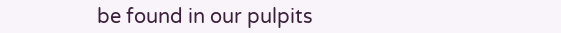be found in our pulpits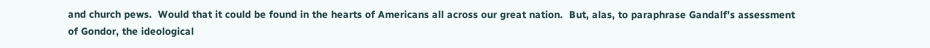and church pews.  Would that it could be found in the hearts of Americans all across our great nation.  But, alas, to paraphrase Gandalf’s assessment of Gondor, the ideological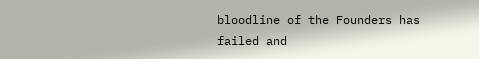bloodline of the Founders has failed and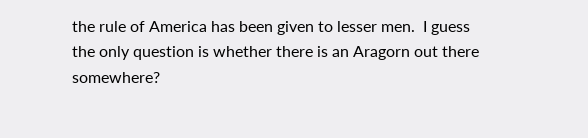the rule of America has been given to lesser men.  I guess the only question is whether there is an Aragorn out there somewhere?